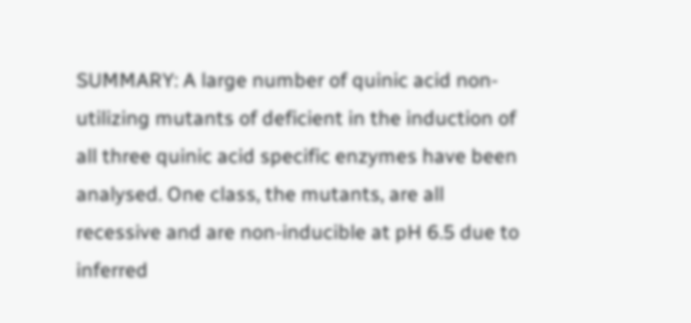SUMMARY: A large number of quinic acid non-utilizing mutants of deficient in the induction of all three quinic acid specific enzymes have been analysed. One class, the mutants, are all recessive and are non-inducible at pH 6.5 due to inferred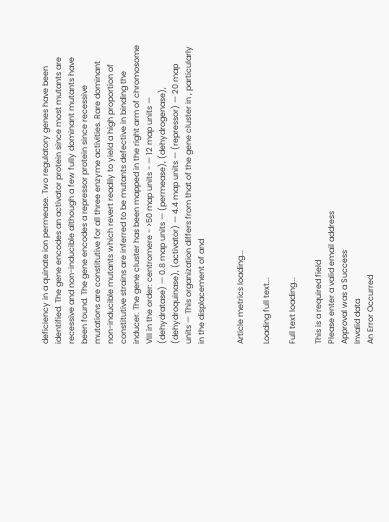deficiency in a quinate ion permease. Two regulatory genes have been identified. The gene encodes an activator protein since most mutants are recessive and non-inducible although a few fully dominant mutants have been found. The gene encodes a repressor protein since recessive mutations are constitutive for all three enzyme activities. Rare dominant non-inducible mutants which revert readily to yield a high proportion of constitutive strains are inferred to be mutants defective in binding the inducer. The gene cluster has been mapped in the right arm of chromosome VIII in the order: centromere - >50 map units - — 12 map units — (dehydratase) — 0.8 map units — (permease), (dehydrogenase), (dehydroquinase), (activator) — 4.4 map units — (repressor) — 20 map units — This organization differs from that of the gene cluster in , particularly in the displacement of and


Article metrics loading...

Loading full text...

Full text loading...

This is a required field
Please enter a valid email address
Approval was a Success
Invalid data
An Error Occurred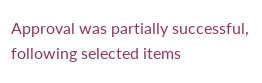Approval was partially successful, following selected items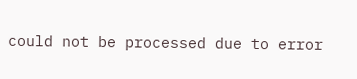could not be processed due to error